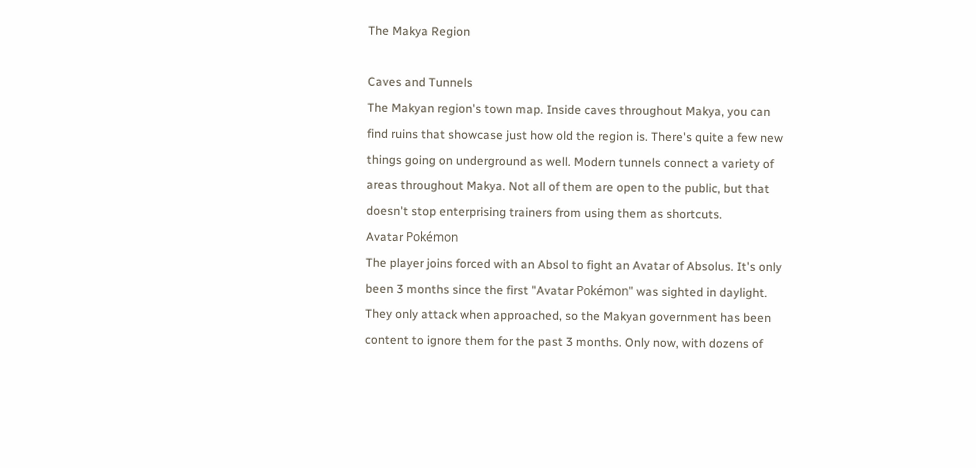The Makya Region

Caves and Tunnels
The Makyan region's town map. Inside caves throughout Makya, you can find ruins that showcase just how old the region is. There's quite a few new things going on underground as well. Modern tunnels connect a variety of areas throughout Makya. Not all of them are open to the public, but that doesn't stop enterprising trainers from using them as shortcuts.
Avatar Pokémon
The player joins forced with an Absol to fight an Avatar of Absolus. It's only been 3 months since the first "Avatar Pokémon" was sighted in daylight. They only attack when approached, so the Makyan government has been content to ignore them for the past 3 months. Only now, with dozens of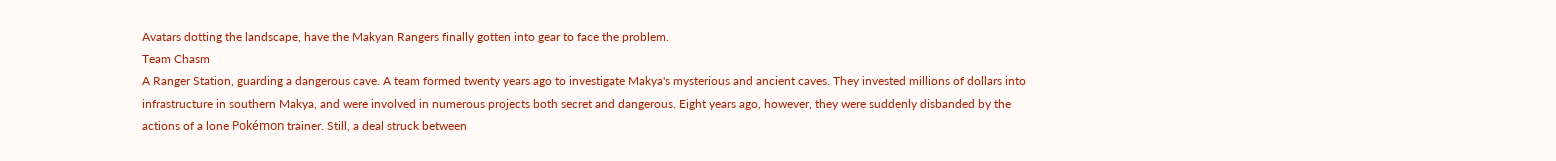Avatars dotting the landscape, have the Makyan Rangers finally gotten into gear to face the problem.
Team Chasm
A Ranger Station, guarding a dangerous cave. A team formed twenty years ago to investigate Makya's mysterious and ancient caves. They invested millions of dollars into infrastructure in southern Makya, and were involved in numerous projects both secret and dangerous. Eight years ago, however, they were suddenly disbanded by the actions of a lone Pokémon trainer. Still, a deal struck between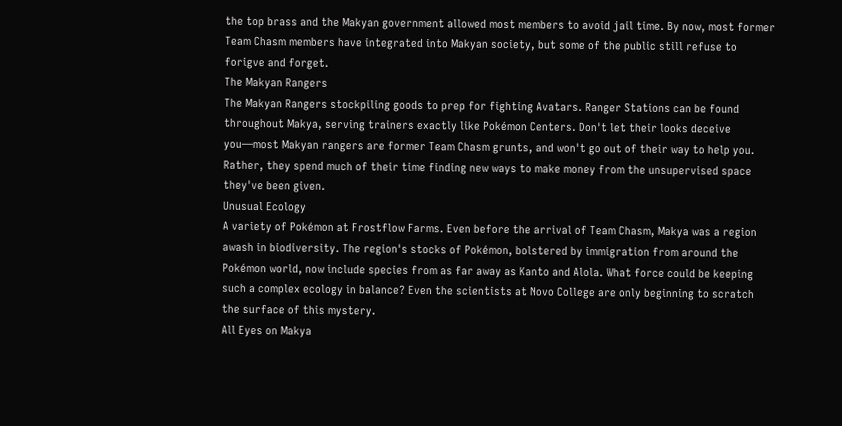the top brass and the Makyan government allowed most members to avoid jail time. By now, most former Team Chasm members have integrated into Makyan society, but some of the public still refuse to forigve and forget.
The Makyan Rangers
The Makyan Rangers stockpiling goods to prep for fighting Avatars. Ranger Stations can be found throughout Makya, serving trainers exactly like Pokémon Centers. Don't let their looks deceive you—most Makyan rangers are former Team Chasm grunts, and won't go out of their way to help you. Rather, they spend much of their time finding new ways to make money from the unsupervised space they've been given.
Unusual Ecology
A variety of Pokémon at Frostflow Farms. Even before the arrival of Team Chasm, Makya was a region awash in biodiversity. The region's stocks of Pokémon, bolstered by immigration from around the Pokémon world, now include species from as far away as Kanto and Alola. What force could be keeping such a complex ecology in balance? Even the scientists at Novo College are only beginning to scratch the surface of this mystery.
All Eyes on Makya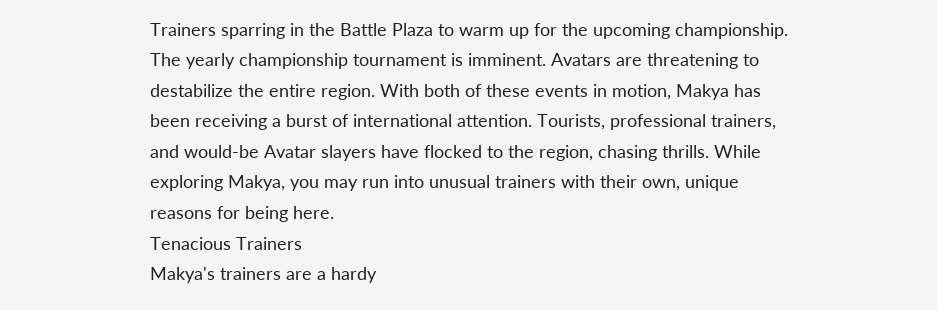Trainers sparring in the Battle Plaza to warm up for the upcoming championship. The yearly championship tournament is imminent. Avatars are threatening to destabilize the entire region. With both of these events in motion, Makya has been receiving a burst of international attention. Tourists, professional trainers, and would-be Avatar slayers have flocked to the region, chasing thrills. While exploring Makya, you may run into unusual trainers with their own, unique reasons for being here.
Tenacious Trainers
Makya's trainers are a hardy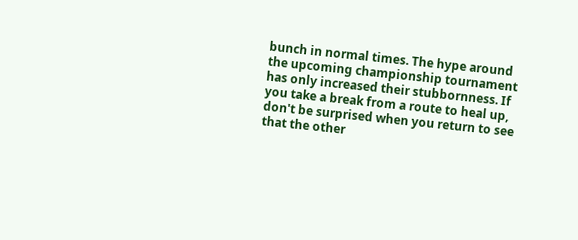bunch in normal times. The hype around the upcoming championship tournament has only increased their stubbornness. If you take a break from a route to heal up, don't be surprised when you return to see that the other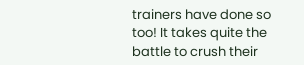trainers have done so too! It takes quite the battle to crush their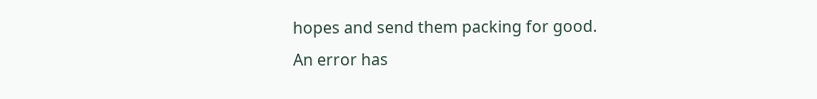hopes and send them packing for good.
An error has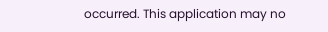occurred. This application may no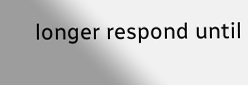longer respond until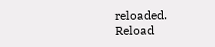reloaded. Reload